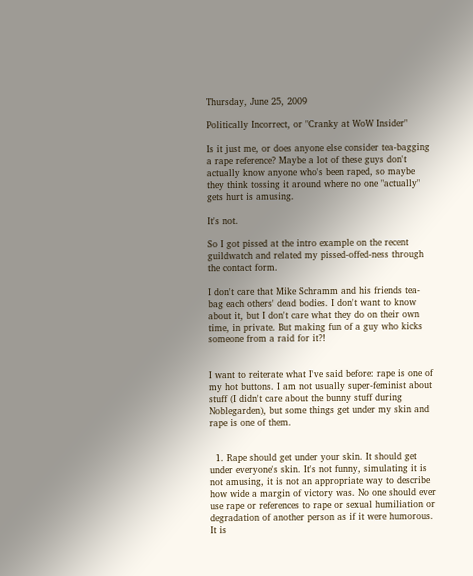Thursday, June 25, 2009

Politically Incorrect, or "Cranky at WoW Insider"

Is it just me, or does anyone else consider tea-bagging a rape reference? Maybe a lot of these guys don't actually know anyone who's been raped, so maybe they think tossing it around where no one "actually" gets hurt is amusing.

It's not.

So I got pissed at the intro example on the recent guildwatch and related my pissed-offed-ness through the contact form.

I don't care that Mike Schramm and his friends tea-bag each others' dead bodies. I don't want to know about it, but I don't care what they do on their own time, in private. But making fun of a guy who kicks someone from a raid for it?!


I want to reiterate what I've said before: rape is one of my hot buttons. I am not usually super-feminist about stuff (I didn't care about the bunny stuff during Noblegarden), but some things get under my skin and rape is one of them.


  1. Rape should get under your skin. It should get under everyone's skin. It's not funny, simulating it is not amusing, it is not an appropriate way to describe how wide a margin of victory was. No one should ever use rape or references to rape or sexual humiliation or degradation of another person as if it were humorous. It is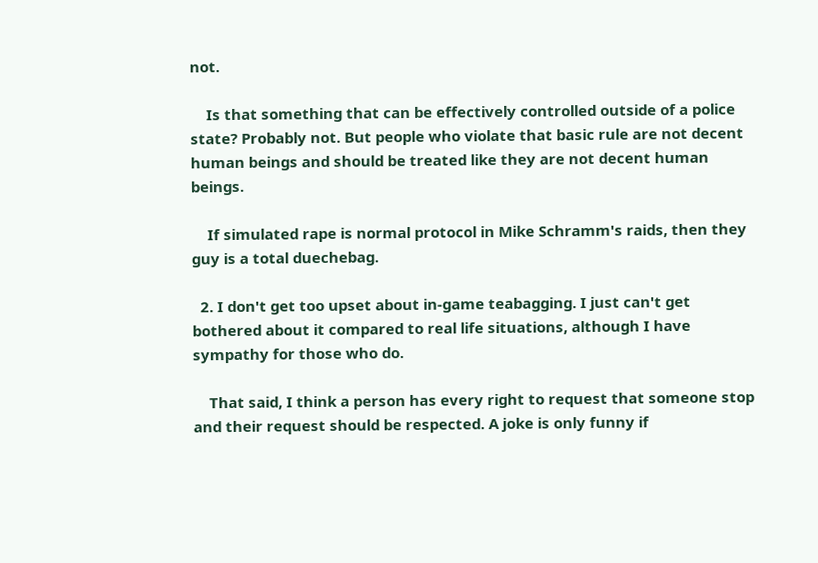not.

    Is that something that can be effectively controlled outside of a police state? Probably not. But people who violate that basic rule are not decent human beings and should be treated like they are not decent human beings.

    If simulated rape is normal protocol in Mike Schramm's raids, then they guy is a total duechebag.

  2. I don't get too upset about in-game teabagging. I just can't get bothered about it compared to real life situations, although I have sympathy for those who do.

    That said, I think a person has every right to request that someone stop and their request should be respected. A joke is only funny if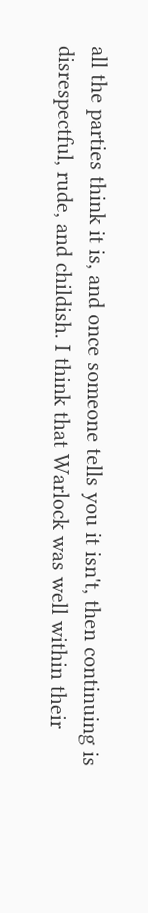all the parties think it is, and once someone tells you it isn't, then continuing is disrespectful, rude, and childish. I think that Warlock was well within their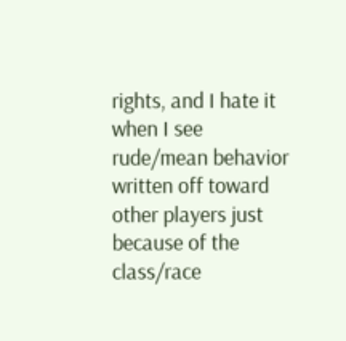rights, and I hate it when I see rude/mean behavior written off toward other players just because of the class/race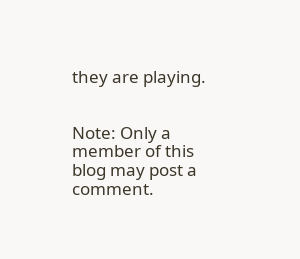they are playing.


Note: Only a member of this blog may post a comment.